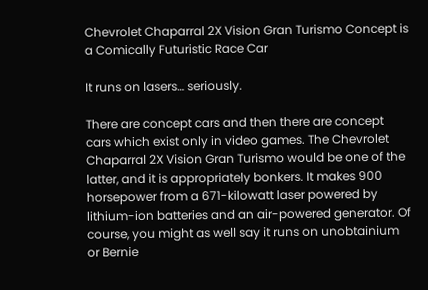Chevrolet Chaparral 2X Vision Gran Turismo Concept is a Comically Futuristic Race Car

It runs on lasers… seriously.

There are concept cars and then there are concept cars which exist only in video games. The Chevrolet Chaparral 2X Vision Gran Turismo would be one of the latter, and it is appropriately bonkers. It makes 900 horsepower from a 671-kilowatt laser powered by lithium-ion batteries and an air-powered generator. Of course, you might as well say it runs on unobtainium or Bernie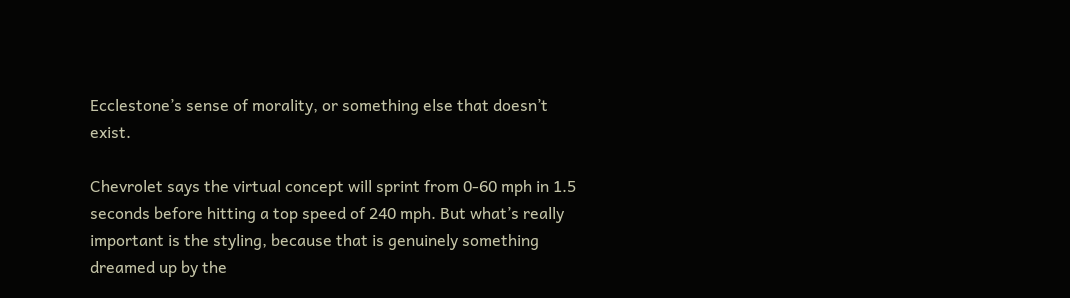Ecclestone’s sense of morality, or something else that doesn’t exist.

Chevrolet says the virtual concept will sprint from 0-60 mph in 1.5 seconds before hitting a top speed of 240 mph. But what’s really important is the styling, because that is genuinely something dreamed up by the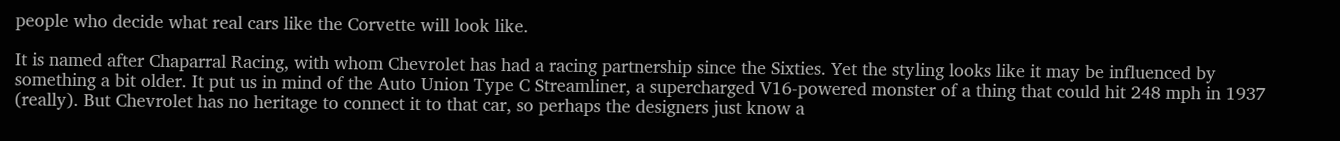people who decide what real cars like the Corvette will look like.

It is named after Chaparral Racing, with whom Chevrolet has had a racing partnership since the Sixties. Yet the styling looks like it may be influenced by something a bit older. It put us in mind of the Auto Union Type C Streamliner, a supercharged V16-powered monster of a thing that could hit 248 mph in 1937 (really). But Chevrolet has no heritage to connect it to that car, so perhaps the designers just know a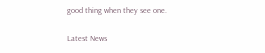good thing when they see one.

Latest News